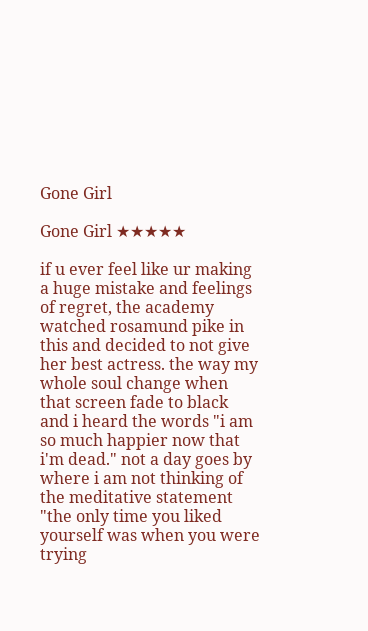Gone Girl

Gone Girl ★★★★★

if u ever feel like ur making a huge mistake and feelings of regret, the academy watched rosamund pike in this and decided to not give her best actress. the way my whole soul change when that screen fade to black and i heard the words "i am so much happier now that i'm dead." not a day goes by where i am not thinking of the meditative statement "the only time you liked yourself was when you were trying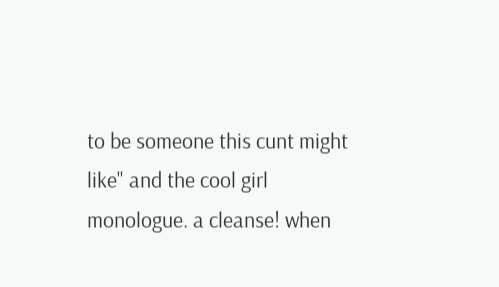to be someone this cunt might like" and the cool girl monologue. a cleanse! when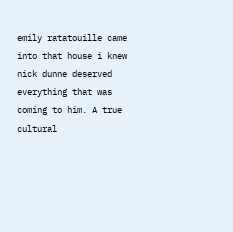emily ratatouille came into that house i knew nick dunne deserved everything that was coming to him. A true cultural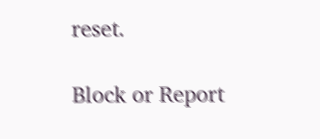reset.

Block or Report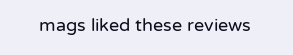mags liked these reviews